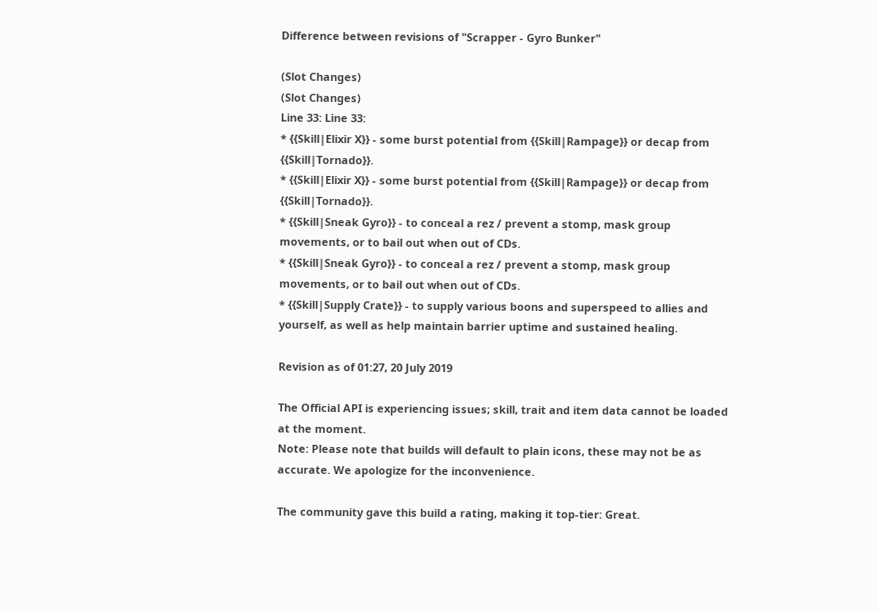Difference between revisions of "Scrapper - Gyro Bunker"

(Slot Changes)
(Slot Changes)
Line 33: Line 33:
* {{Skill|Elixir X}} - some burst potential from {{Skill|Rampage}} or decap from {{Skill|Tornado}}.
* {{Skill|Elixir X}} - some burst potential from {{Skill|Rampage}} or decap from {{Skill|Tornado}}.
* {{Skill|Sneak Gyro}} - to conceal a rez / prevent a stomp, mask group movements, or to bail out when out of CDs.
* {{Skill|Sneak Gyro}} - to conceal a rez / prevent a stomp, mask group movements, or to bail out when out of CDs.
* {{Skill|Supply Crate}} - to supply various boons and superspeed to allies and yourself, as well as help maintain barrier uptime and sustained healing.

Revision as of 01:27, 20 July 2019

The Official API is experiencing issues; skill, trait and item data cannot be loaded at the moment.
Note: Please note that builds will default to plain icons, these may not be as accurate. We apologize for the inconvenience.

The community gave this build a rating, making it top-tier: Great.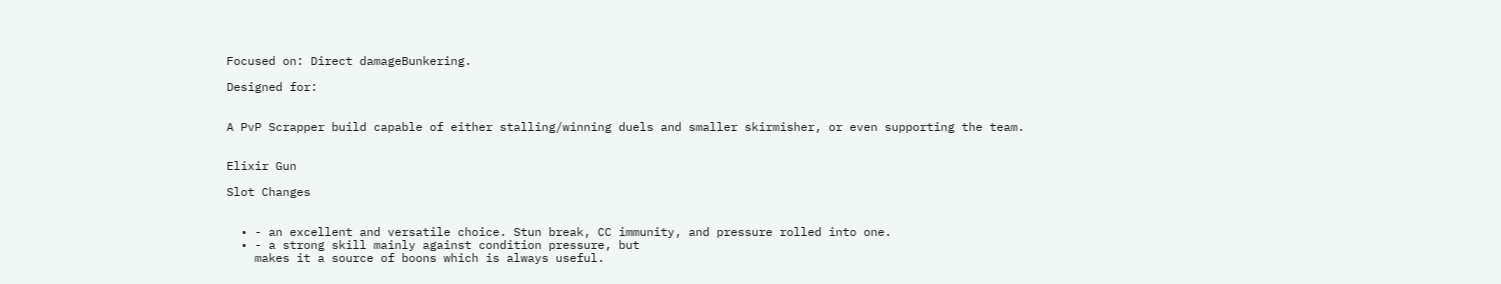Focused on: Direct damageBunkering.

Designed for:


A PvP Scrapper build capable of either stalling/winning duels and smaller skirmisher, or even supporting the team.


Elixir Gun

Slot Changes


  • - an excellent and versatile choice. Stun break, CC immunity, and pressure rolled into one.
  • - a strong skill mainly against condition pressure, but
    makes it a source of boons which is always useful.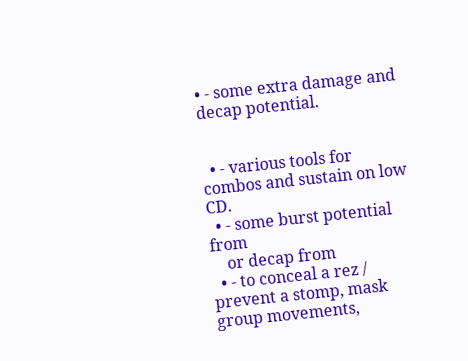• - some extra damage and decap potential.


  • - various tools for combos and sustain on low CD.
  • - some burst potential from
    or decap from
  • - to conceal a rez / prevent a stomp, mask group movements,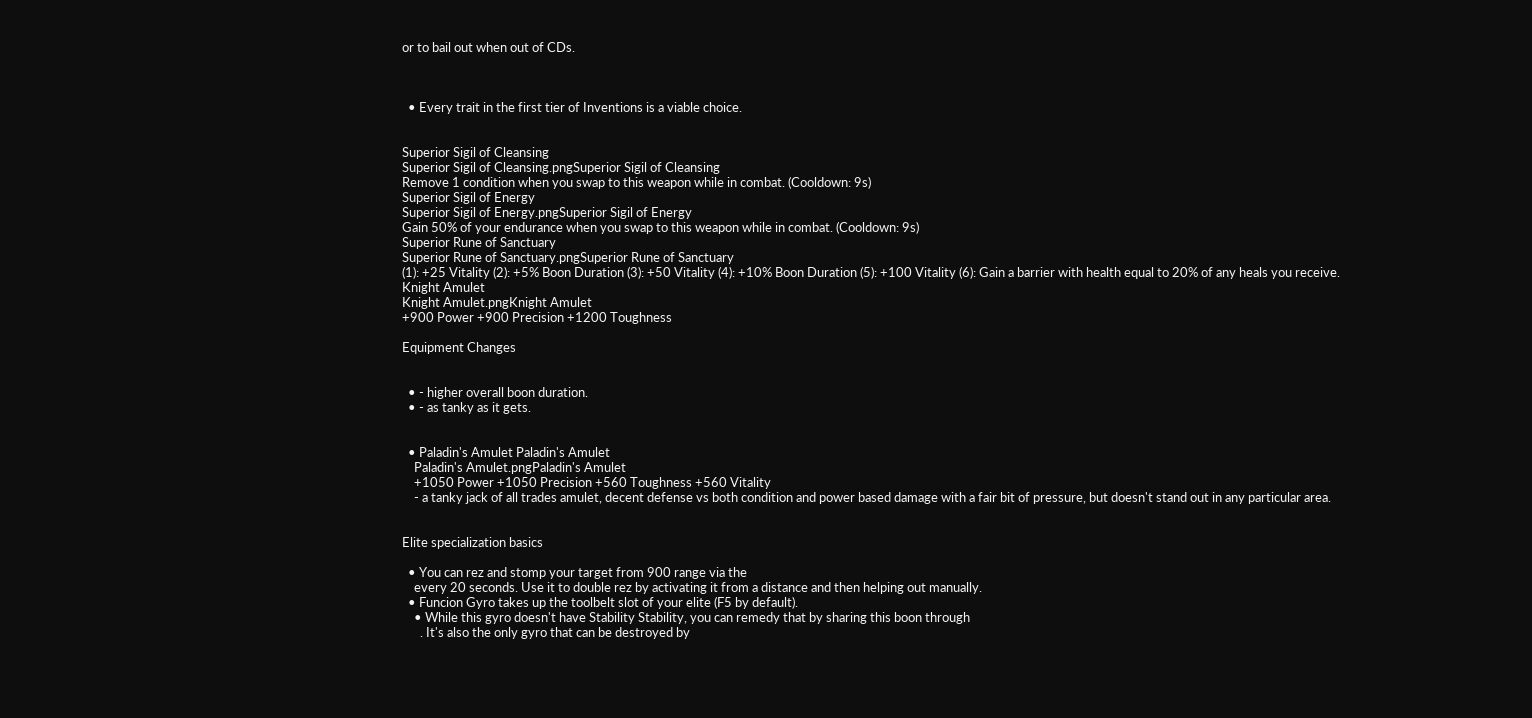or to bail out when out of CDs.



  • Every trait in the first tier of Inventions is a viable choice.


Superior Sigil of Cleansing
Superior Sigil of Cleansing.pngSuperior Sigil of Cleansing
Remove 1 condition when you swap to this weapon while in combat. (Cooldown: 9s)
Superior Sigil of Energy
Superior Sigil of Energy.pngSuperior Sigil of Energy
Gain 50% of your endurance when you swap to this weapon while in combat. (Cooldown: 9s)
Superior Rune of Sanctuary
Superior Rune of Sanctuary.pngSuperior Rune of Sanctuary
(1): +25 Vitality (2): +5% Boon Duration (3): +50 Vitality (4): +10% Boon Duration (5): +100 Vitality (6): Gain a barrier with health equal to 20% of any heals you receive.
Knight Amulet
Knight Amulet.pngKnight Amulet
+900 Power +900 Precision +1200 Toughness

Equipment Changes


  • - higher overall boon duration.
  • - as tanky as it gets.


  • Paladin's Amulet Paladin's Amulet
    Paladin's Amulet.pngPaladin's Amulet
    +1050 Power +1050 Precision +560 Toughness +560 Vitality
    - a tanky jack of all trades amulet, decent defense vs both condition and power based damage with a fair bit of pressure, but doesn't stand out in any particular area.


Elite specialization basics

  • You can rez and stomp your target from 900 range via the
    every 20 seconds. Use it to double rez by activating it from a distance and then helping out manually.
  • Funcion Gyro takes up the toolbelt slot of your elite (F5 by default).
    • While this gyro doesn't have Stability Stability, you can remedy that by sharing this boon through
      . It's also the only gyro that can be destroyed by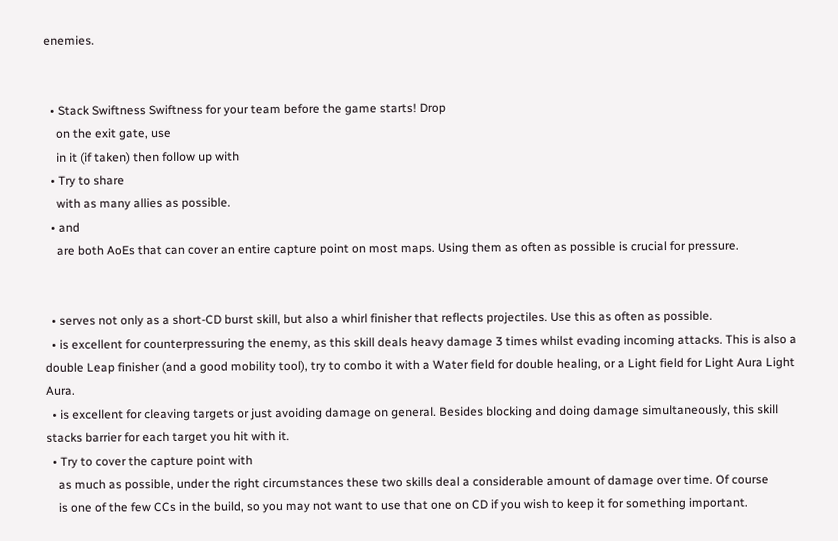enemies.


  • Stack Swiftness Swiftness for your team before the game starts! Drop
    on the exit gate, use
    in it (if taken) then follow up with
  • Try to share
    with as many allies as possible.
  • and
    are both AoEs that can cover an entire capture point on most maps. Using them as often as possible is crucial for pressure.


  • serves not only as a short-CD burst skill, but also a whirl finisher that reflects projectiles. Use this as often as possible.
  • is excellent for counterpressuring the enemy, as this skill deals heavy damage 3 times whilst evading incoming attacks. This is also a double Leap finisher (and a good mobility tool), try to combo it with a Water field for double healing, or a Light field for Light Aura Light Aura.
  • is excellent for cleaving targets or just avoiding damage on general. Besides blocking and doing damage simultaneously, this skill stacks barrier for each target you hit with it.
  • Try to cover the capture point with
    as much as possible, under the right circumstances these two skills deal a considerable amount of damage over time. Of course
    is one of the few CCs in the build, so you may not want to use that one on CD if you wish to keep it for something important.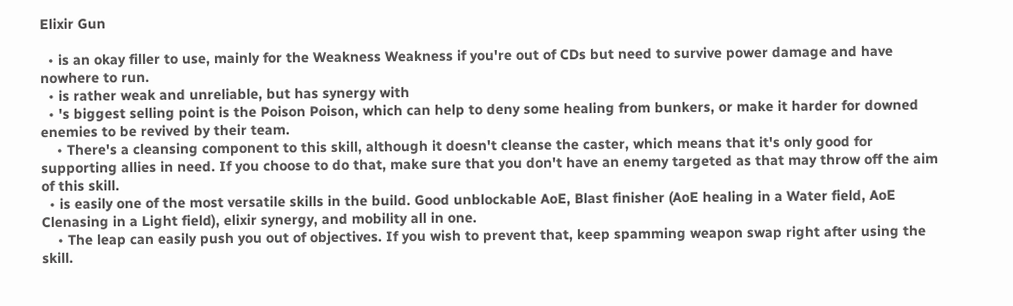Elixir Gun

  • is an okay filler to use, mainly for the Weakness Weakness if you're out of CDs but need to survive power damage and have nowhere to run.
  • is rather weak and unreliable, but has synergy with
  • 's biggest selling point is the Poison Poison, which can help to deny some healing from bunkers, or make it harder for downed enemies to be revived by their team.
    • There's a cleansing component to this skill, although it doesn't cleanse the caster, which means that it's only good for supporting allies in need. If you choose to do that, make sure that you don't have an enemy targeted as that may throw off the aim of this skill.
  • is easily one of the most versatile skills in the build. Good unblockable AoE, Blast finisher (AoE healing in a Water field, AoE Clenasing in a Light field), elixir synergy, and mobility all in one.
    • The leap can easily push you out of objectives. If you wish to prevent that, keep spamming weapon swap right after using the skill.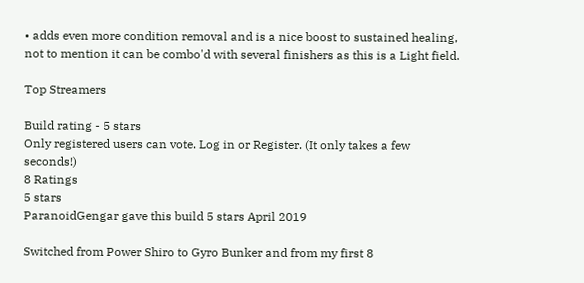• adds even more condition removal and is a nice boost to sustained healing, not to mention it can be combo'd with several finishers as this is a Light field.

Top Streamers

Build rating - 5 stars
Only registered users can vote. Log in or Register. (It only takes a few seconds!)
8 Ratings
5 stars
ParanoidGengar gave this build 5 stars April 2019

Switched from Power Shiro to Gyro Bunker and from my first 8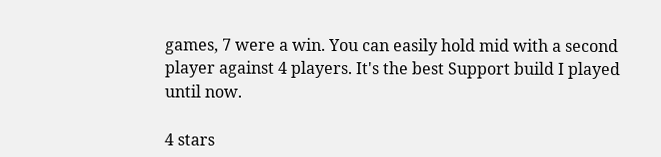games, 7 were a win. You can easily hold mid with a second player against 4 players. It's the best Support build I played until now.

4 stars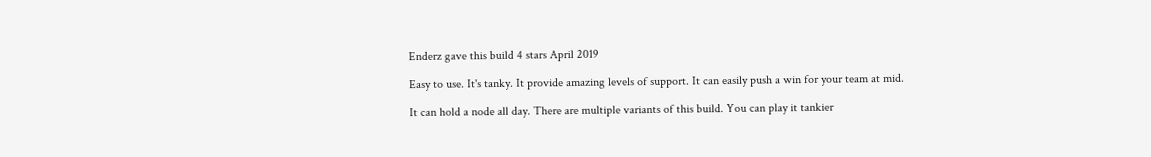Enderz gave this build 4 stars April 2019

Easy to use. It's tanky. It provide amazing levels of support. It can easily push a win for your team at mid.

It can hold a node all day. There are multiple variants of this build. You can play it tankier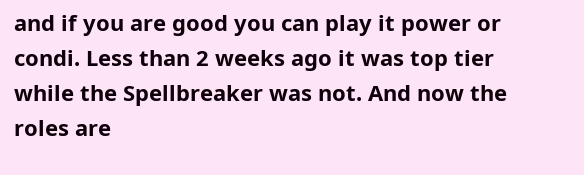and if you are good you can play it power or condi. Less than 2 weeks ago it was top tier while the Spellbreaker was not. And now the roles are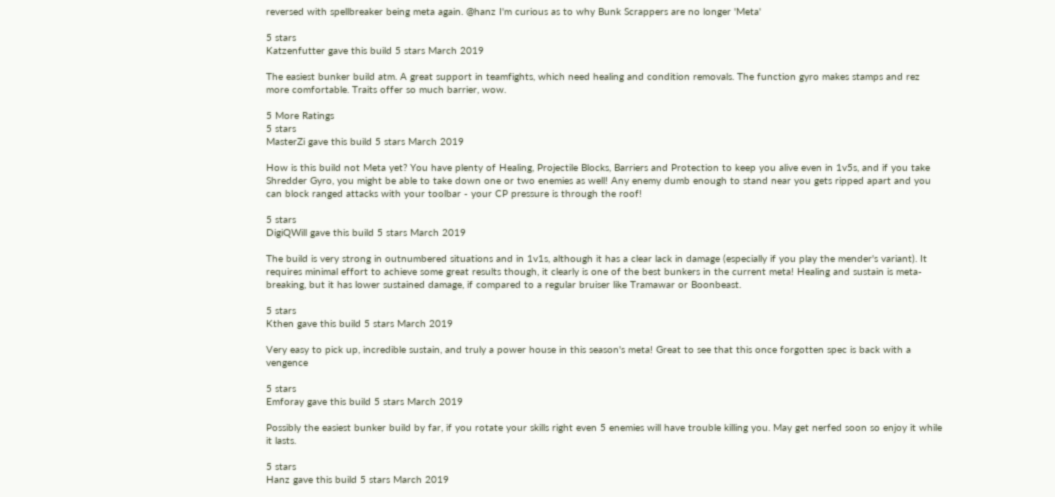reversed with spellbreaker being meta again. @hanz I'm curious as to why Bunk Scrappers are no longer 'Meta'

5 stars
Katzenfutter gave this build 5 stars March 2019

The easiest bunker build atm. A great support in teamfights, which need healing and condition removals. The function gyro makes stamps and rez more comfortable. Traits offer so much barrier, wow.

5 More Ratings
5 stars
MasterZi gave this build 5 stars March 2019

How is this build not Meta yet? You have plenty of Healing, Projectile Blocks, Barriers and Protection to keep you alive even in 1v5s, and if you take Shredder Gyro, you might be able to take down one or two enemies as well! Any enemy dumb enough to stand near you gets ripped apart and you can block ranged attacks with your toolbar - your CP pressure is through the roof!

5 stars
DigiQWill gave this build 5 stars March 2019

The build is very strong in outnumbered situations and in 1v1s, although it has a clear lack in damage (especially if you play the mender's variant). It requires minimal effort to achieve some great results though, it clearly is one of the best bunkers in the current meta! Healing and sustain is meta-breaking, but it has lower sustained damage, if compared to a regular bruiser like Tramawar or Boonbeast.

5 stars
Kthen gave this build 5 stars March 2019

Very easy to pick up, incredible sustain, and truly a power house in this season's meta! Great to see that this once forgotten spec is back with a vengence

5 stars
Emforay gave this build 5 stars March 2019

Possibly the easiest bunker build by far, if you rotate your skills right even 5 enemies will have trouble killing you. May get nerfed soon so enjoy it while it lasts.

5 stars
Hanz gave this build 5 stars March 2019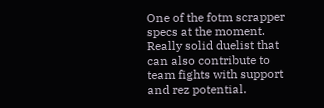One of the fotm scrapper specs at the moment. Really solid duelist that can also contribute to team fights with support and rez potential.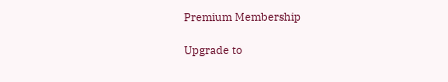Premium Membership

Upgrade to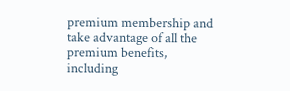premium membership and take advantage of all the premium benefits, including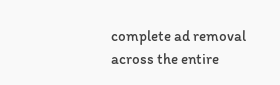complete ad removal across the entire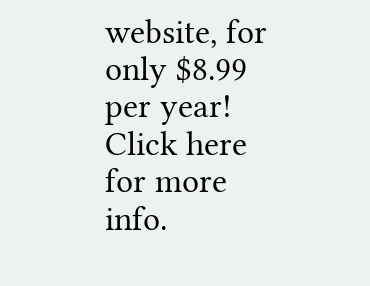website, for only $8.99 per year! Click here for more info.